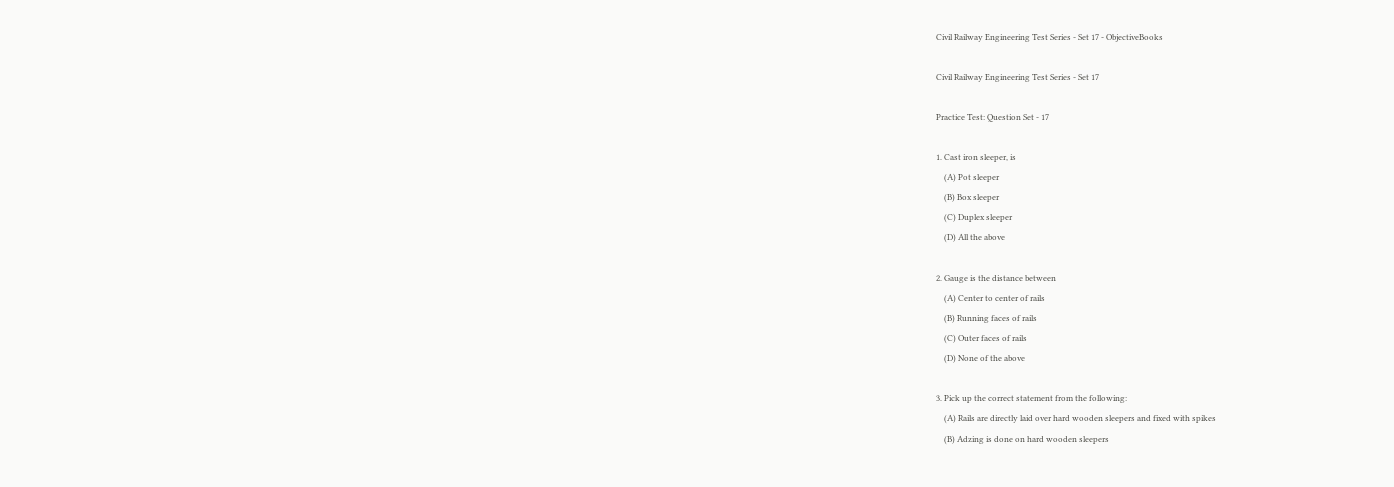Civil Railway Engineering Test Series - Set 17 - ObjectiveBooks

Civil Railway Engineering Test Series - Set 17

Practice Test: Question Set - 17

1. Cast iron sleeper, is
    (A) Pot sleeper
    (B) Box sleeper
    (C) Duplex sleeper
    (D) All the above

2. Gauge is the distance between
    (A) Center to center of rails
    (B) Running faces of rails
    (C) Outer faces of rails
    (D) None of the above

3. Pick up the correct statement from the following:
    (A) Rails are directly laid over hard wooden sleepers and fixed with spikes
    (B) Adzing is done on hard wooden sleepers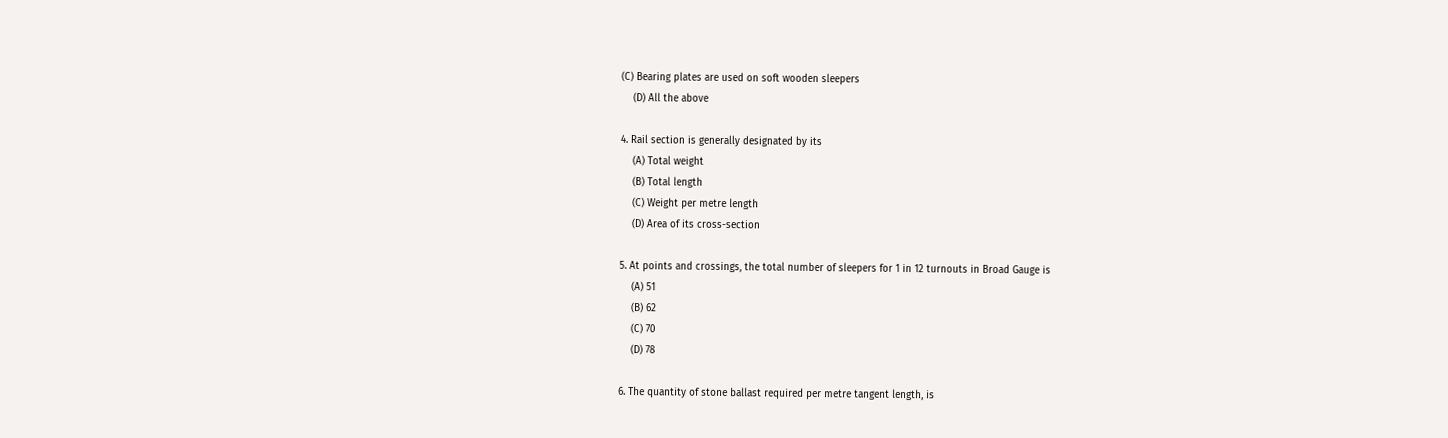(C) Bearing plates are used on soft wooden sleepers
    (D) All the above

4. Rail section is generally designated by its
    (A) Total weight
    (B) Total length
    (C) Weight per metre length
    (D) Area of its cross-section

5. At points and crossings, the total number of sleepers for 1 in 12 turnouts in Broad Gauge is
    (A) 51
    (B) 62
    (C) 70
    (D) 78

6. The quantity of stone ballast required per metre tangent length, is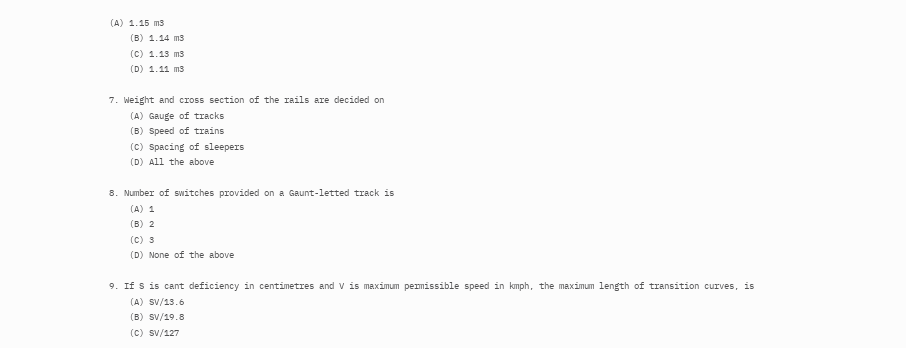(A) 1.15 m3
    (B) 1.14 m3
    (C) 1.13 m3
    (D) 1.11 m3

7. Weight and cross section of the rails are decided on
    (A) Gauge of tracks
    (B) Speed of trains
    (C) Spacing of sleepers
    (D) All the above

8. Number of switches provided on a Gaunt-letted track is
    (A) 1
    (B) 2
    (C) 3
    (D) None of the above

9. If S is cant deficiency in centimetres and V is maximum permissible speed in kmph, the maximum length of transition curves, is
    (A) SV/13.6
    (B) SV/19.8
    (C) SV/127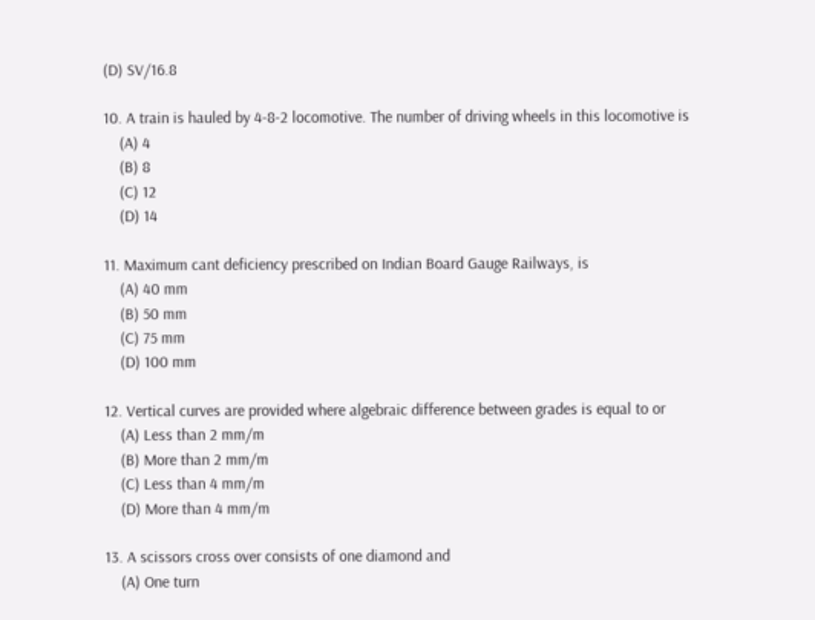(D) SV/16.8

10. A train is hauled by 4-8-2 locomotive. The number of driving wheels in this locomotive is
    (A) 4
    (B) 8
    (C) 12
    (D) 14

11. Maximum cant deficiency prescribed on Indian Board Gauge Railways, is
    (A) 40 mm
    (B) 50 mm
    (C) 75 mm
    (D) 100 mm

12. Vertical curves are provided where algebraic difference between grades is equal to or
    (A) Less than 2 mm/m
    (B) More than 2 mm/m
    (C) Less than 4 mm/m
    (D) More than 4 mm/m

13. A scissors cross over consists of one diamond and
    (A) One turn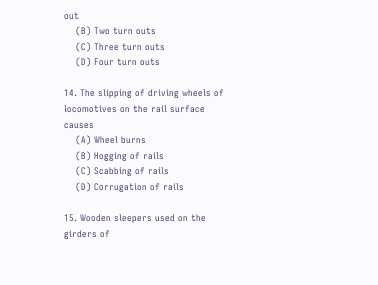out
    (B) Two turn outs
    (C) Three turn outs
    (D) Four turn outs

14. The slipping of driving wheels of locomotives on the rail surface causes
    (A) Wheel burns
    (B) Hogging of rails
    (C) Scabbing of rails
    (D) Corrugation of rails

15. Wooden sleepers used on the girders of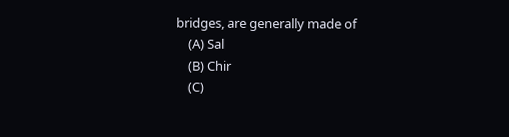bridges, are generally made of
    (A) Sal
    (B) Chir
    (C)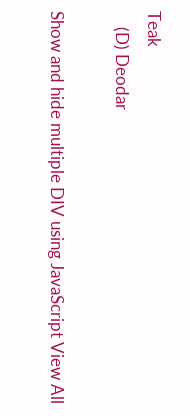Teak
    (D) Deodar

Show and hide multiple DIV using JavaScript View All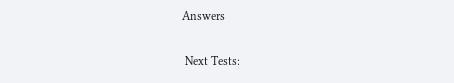Answers

 Next Tests: